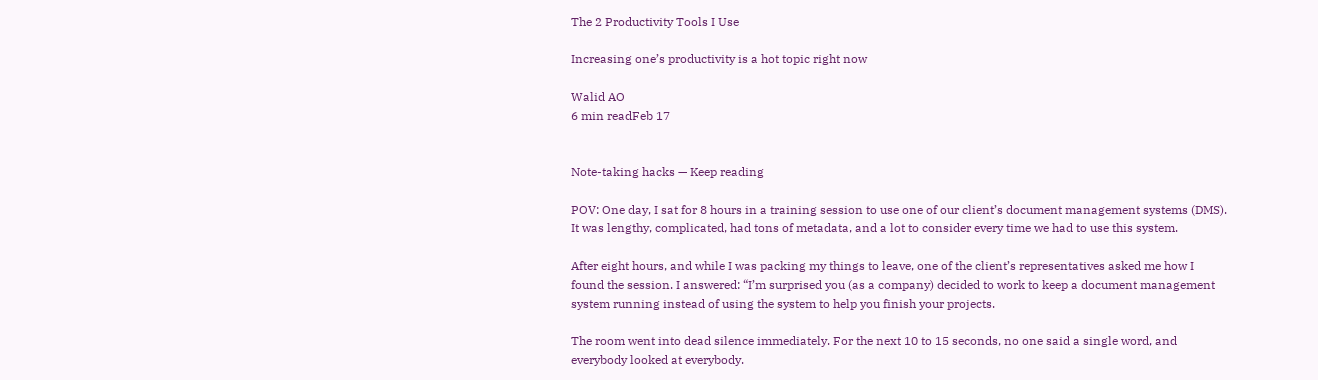The 2 Productivity Tools I Use

Increasing one’s productivity is a hot topic right now

Walid AO
6 min readFeb 17


Note-taking hacks — Keep reading

POV: One day, I sat for 8 hours in a training session to use one of our client’s document management systems (DMS). It was lengthy, complicated, had tons of metadata, and a lot to consider every time we had to use this system.

After eight hours, and while I was packing my things to leave, one of the client’s representatives asked me how I found the session. I answered: “I’m surprised you (as a company) decided to work to keep a document management system running instead of using the system to help you finish your projects.

The room went into dead silence immediately. For the next 10 to 15 seconds, no one said a single word, and everybody looked at everybody.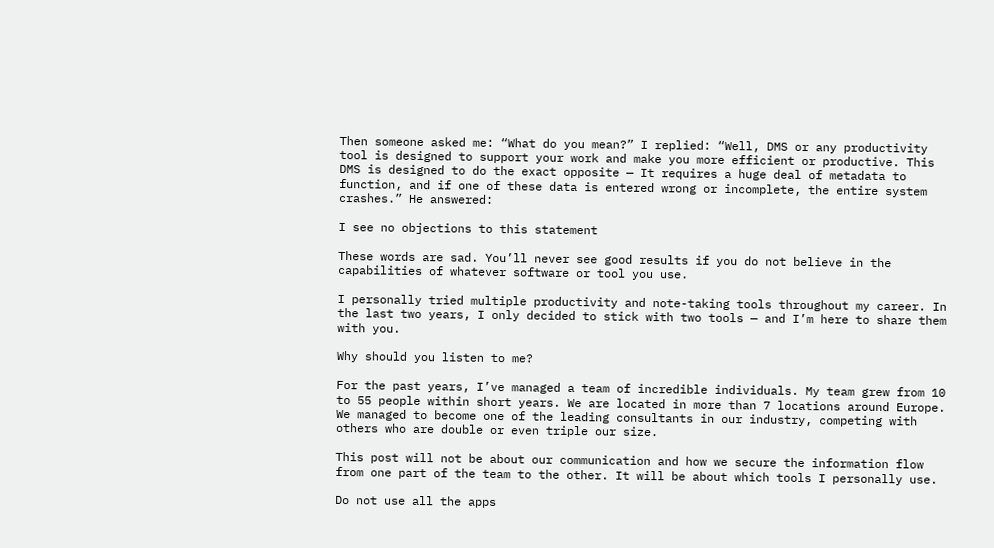Then someone asked me: “What do you mean?” I replied: “Well, DMS or any productivity tool is designed to support your work and make you more efficient or productive. This DMS is designed to do the exact opposite — It requires a huge deal of metadata to function, and if one of these data is entered wrong or incomplete, the entire system crashes.” He answered:

I see no objections to this statement

These words are sad. You’ll never see good results if you do not believe in the capabilities of whatever software or tool you use.

I personally tried multiple productivity and note-taking tools throughout my career. In the last two years, I only decided to stick with two tools — and I’m here to share them with you.

Why should you listen to me?

For the past years, I’ve managed a team of incredible individuals. My team grew from 10 to 55 people within short years. We are located in more than 7 locations around Europe. We managed to become one of the leading consultants in our industry, competing with others who are double or even triple our size.

This post will not be about our communication and how we secure the information flow from one part of the team to the other. It will be about which tools I personally use.

Do not use all the apps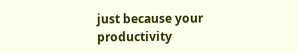just because your productivity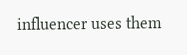influencer uses them